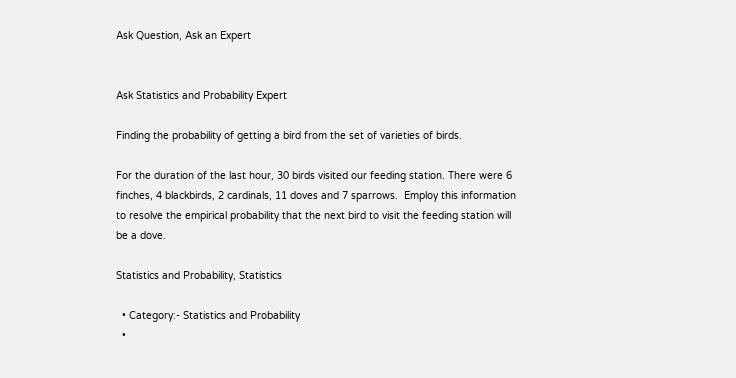Ask Question, Ask an Expert


Ask Statistics and Probability Expert

Finding the probability of getting a bird from the set of varieties of birds.

For the duration of the last hour, 30 birds visited our feeding station. There were 6 finches, 4 blackbirds, 2 cardinals, 11 doves and 7 sparrows.  Employ this information to resolve the empirical probability that the next bird to visit the feeding station will be a dove.

Statistics and Probability, Statistics

  • Category:- Statistics and Probability
  •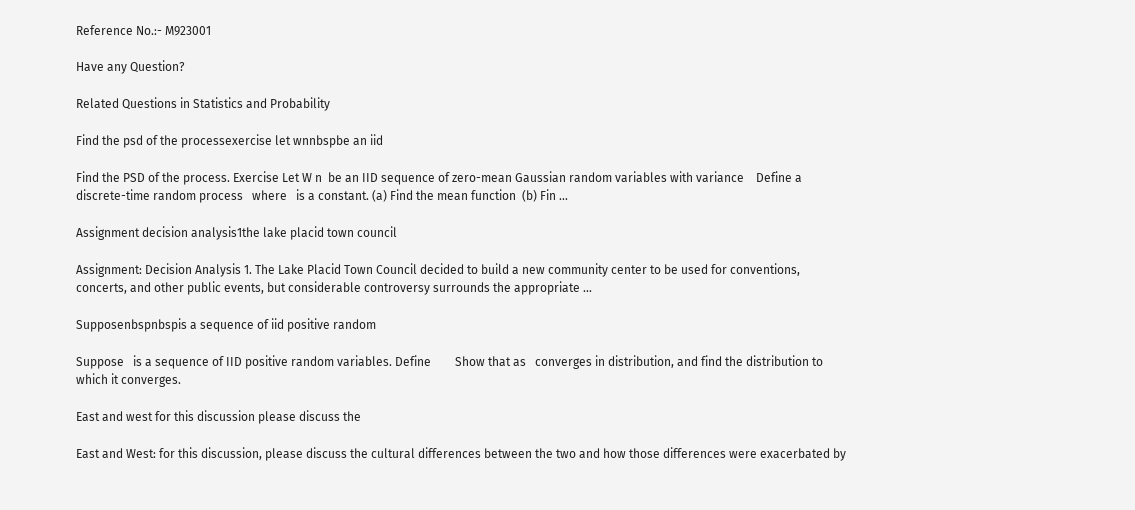Reference No.:- M923001

Have any Question?

Related Questions in Statistics and Probability

Find the psd of the processexercise let wnnbspbe an iid

Find the PSD of the process. Exercise Let W n  be an IID sequence of zero-mean Gaussian random variables with variance    Define a discrete-time random process   where   is a constant. (a) Find the mean function  (b) Fin ...

Assignment decision analysis1the lake placid town council

Assignment: Decision Analysis 1. The Lake Placid Town Council decided to build a new community center to be used for conventions, concerts, and other public events, but considerable controversy surrounds the appropriate ...

Supposenbspnbspis a sequence of iid positive random

Suppose   is a sequence of IID positive random variables. Define        Show that as   converges in distribution, and find the distribution to which it converges.

East and west for this discussion please discuss the

East and West: for this discussion, please discuss the cultural differences between the two and how those differences were exacerbated by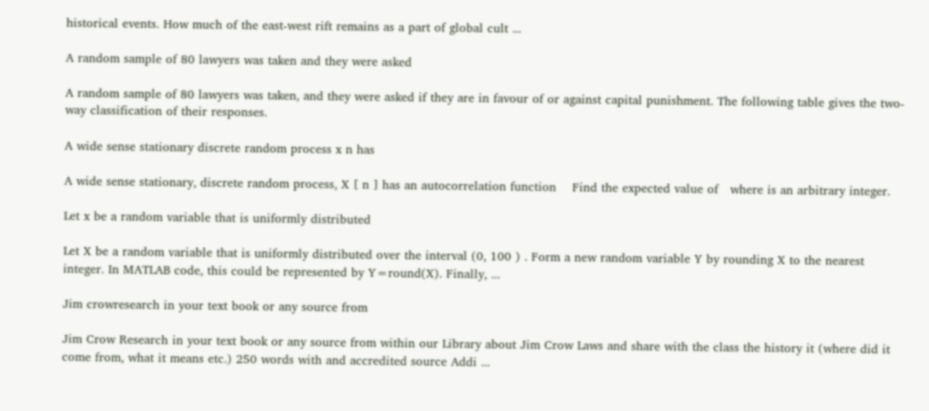historical events. How much of the east-west rift remains as a part of global cult ...

A random sample of 80 lawyers was taken and they were asked

A random sample of 80 lawyers was taken, and they were asked if they are in favour of or against capital punishment. The following table gives the two-way classification of their responses.

A wide sense stationary discrete random process x n has

A wide sense stationary, discrete random process, X [ n ] has an autocorrelation function    Find the expected value of   where is an arbitrary integer.

Let x be a random variable that is uniformly distributed

Let X be a random variable that is uniformly distributed over the interval (0, 100 ) . Form a new random variable Y by rounding X to the nearest integer. In MATLAB code, this could be represented by Y=round(X). Finally, ...

Jim crowresearch in your text book or any source from

Jim Crow Research in your text book or any source from within our Library about Jim Crow Laws and share with the class the history it (where did it come from, what it means etc.) 250 words with and accredited source Addi ...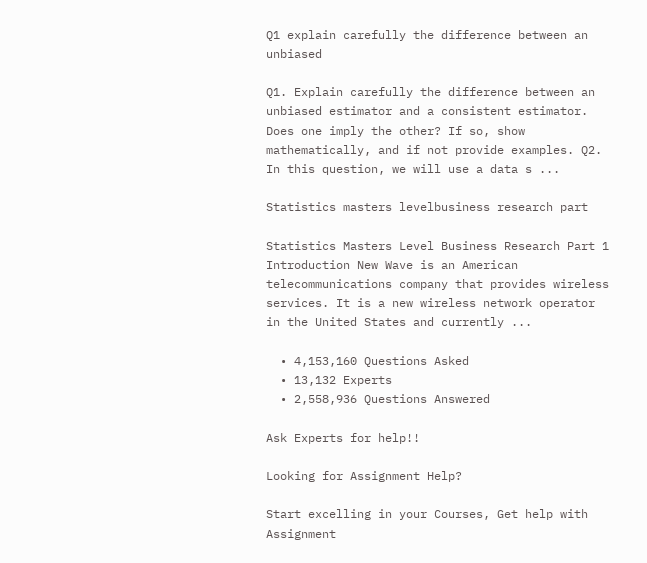Q1 explain carefully the difference between an unbiased

Q1. Explain carefully the difference between an unbiased estimator and a consistent estimator. Does one imply the other? If so, show mathematically, and if not provide examples. Q2. In this question, we will use a data s ...

Statistics masters levelbusiness research part

Statistics Masters Level Business Research Part 1 Introduction New Wave is an American telecommunications company that provides wireless services. It is a new wireless network operator in the United States and currently ...

  • 4,153,160 Questions Asked
  • 13,132 Experts
  • 2,558,936 Questions Answered

Ask Experts for help!!

Looking for Assignment Help?

Start excelling in your Courses, Get help with Assignment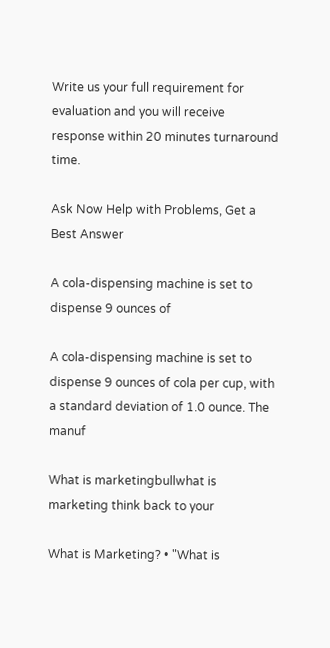Write us your full requirement for evaluation and you will receive response within 20 minutes turnaround time.

Ask Now Help with Problems, Get a Best Answer

A cola-dispensing machine is set to dispense 9 ounces of

A cola-dispensing machine is set to dispense 9 ounces of cola per cup, with a standard deviation of 1.0 ounce. The manuf

What is marketingbullwhat is marketing think back to your

What is Marketing? • "What is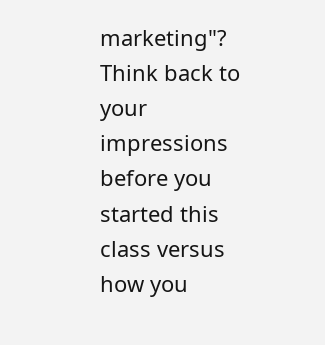marketing"? Think back to your impressions before you started this class versus how you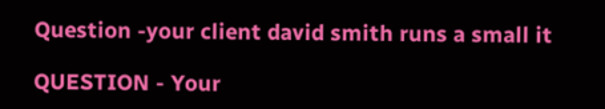Question -your client david smith runs a small it

QUESTION - Your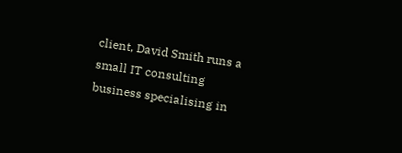client, David Smith runs a small IT consulting business specialising in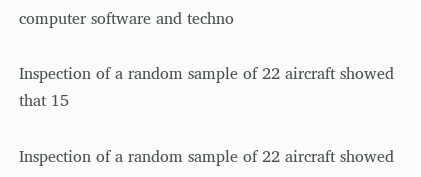computer software and techno

Inspection of a random sample of 22 aircraft showed that 15

Inspection of a random sample of 22 aircraft showed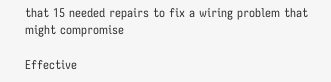that 15 needed repairs to fix a wiring problem that might compromise

Effective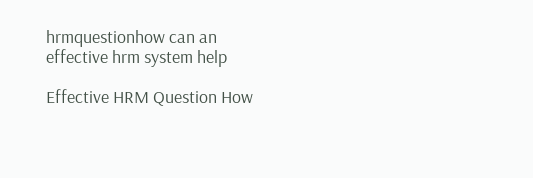hrmquestionhow can an effective hrm system help

Effective HRM Question How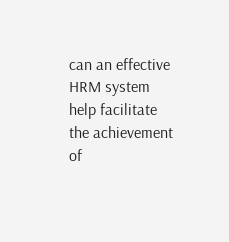can an effective HRM system help facilitate the achievement of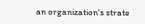an organization's strate